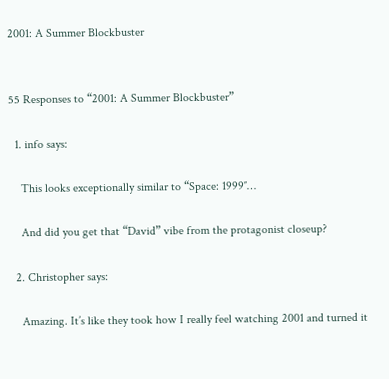2001: A Summer Blockbuster


55 Responses to “2001: A Summer Blockbuster”

  1. info says:

    This looks exceptionally similar to “Space: 1999″…

    And did you get that “David” vibe from the protagonist closeup?

  2. Christopher says:

    Amazing. It’s like they took how I really feel watching 2001 and turned it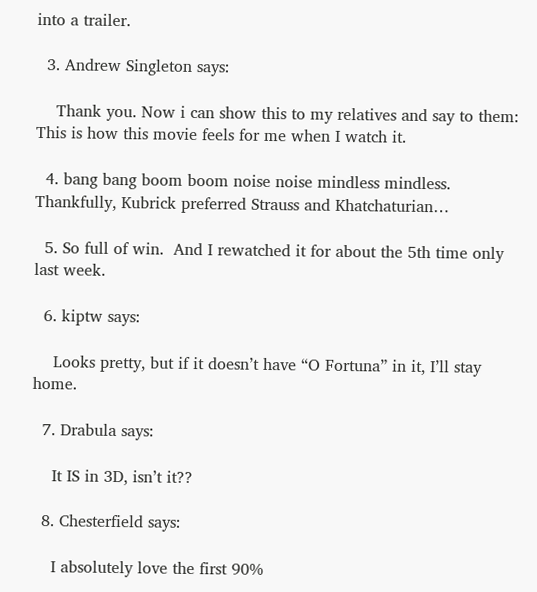into a trailer.

  3. Andrew Singleton says:

    Thank you. Now i can show this to my relatives and say to them: This is how this movie feels for me when I watch it.

  4. bang bang boom boom noise noise mindless mindless. Thankfully, Kubrick preferred Strauss and Khatchaturian…

  5. So full of win.  And I rewatched it for about the 5th time only last week.

  6. kiptw says:

    Looks pretty, but if it doesn’t have “O Fortuna” in it, I’ll stay home.

  7. Drabula says:

    It IS in 3D, isn’t it??

  8. Chesterfield says:

    I absolutely love the first 90%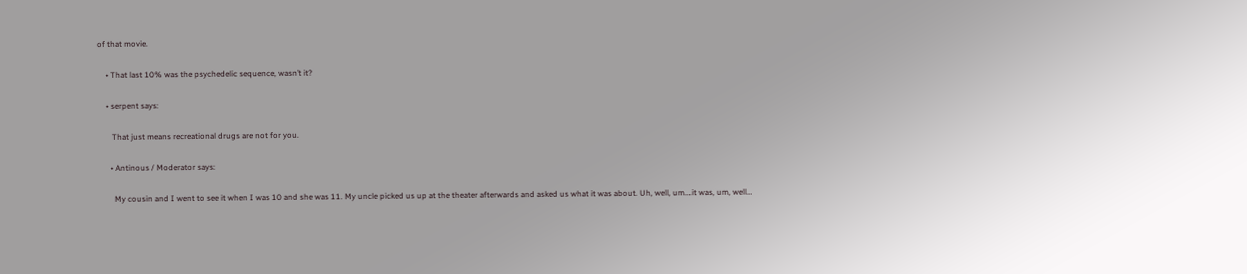of that movie.

    • That last 10% was the psychedelic sequence, wasn’t it?

    • serpent says:

       That just means recreational drugs are not for you.

      • Antinous / Moderator says:

        My cousin and I went to see it when I was 10 and she was 11. My uncle picked us up at the theater afterwards and asked us what it was about. Uh, well, um….it was, um, well…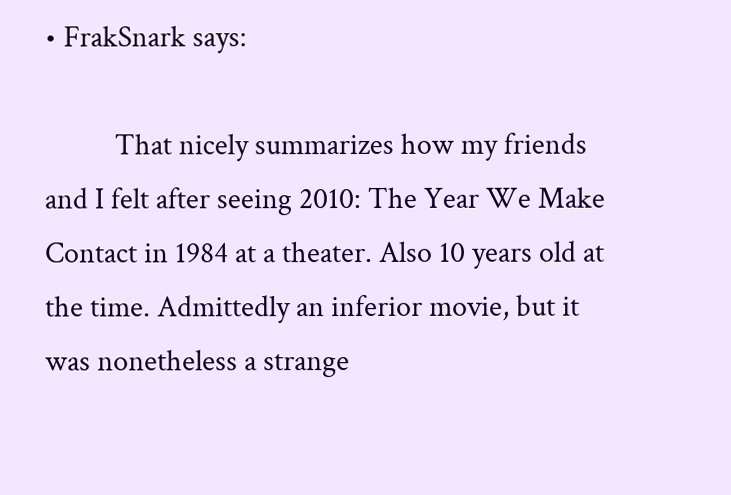• FrakSnark says:

          That nicely summarizes how my friends and I felt after seeing 2010: The Year We Make Contact in 1984 at a theater. Also 10 years old at the time. Admittedly an inferior movie, but it was nonetheless a strange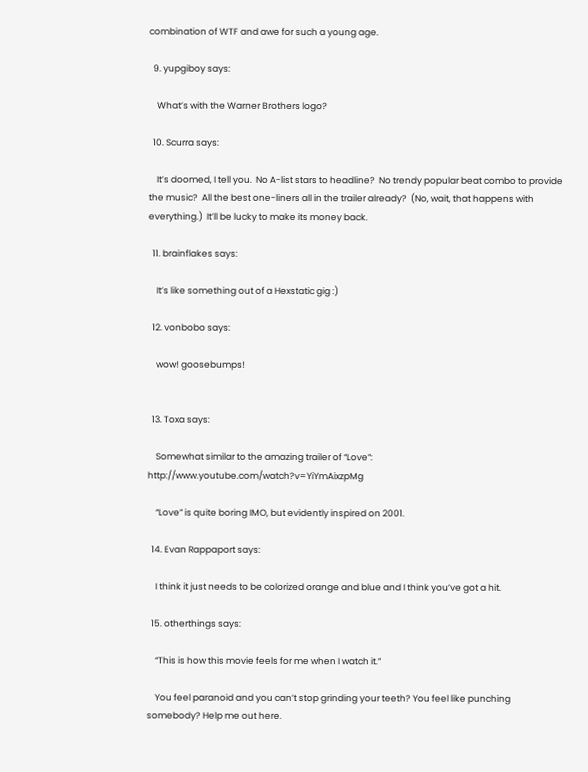combination of WTF and awe for such a young age.

  9. yupgiboy says:

    What’s with the Warner Brothers logo?

  10. Scurra says:

    It’s doomed, I tell you.  No A-list stars to headline?  No trendy popular beat combo to provide the music?  All the best one-liners all in the trailer already?  (No, wait, that happens with everything.)  It’ll be lucky to make its money back.

  11. brainflakes says:

    It’s like something out of a Hexstatic gig :)

  12. vonbobo says:

    wow! goosebumps!


  13. Toxa says:

    Somewhat similar to the amazing trailer of “Love”: http://www.youtube.com/watch?v=YiYmAixzpMg

    “Love” is quite boring IMO, but evidently inspired on 2001.

  14. Evan Rappaport says:

    I think it just needs to be colorized orange and blue and I think you’ve got a hit.

  15. otherthings says:

    “This is how this movie feels for me when I watch it.”

    You feel paranoid and you can’t stop grinding your teeth? You feel like punching somebody? Help me out here.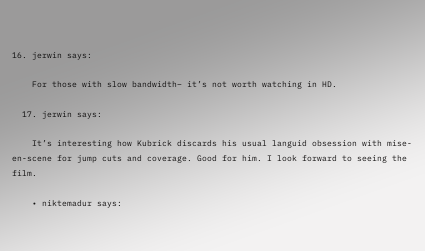16. jerwin says:

    For those with slow bandwidth– it’s not worth watching in HD.

  17. jerwin says:

    It’s interesting how Kubrick discards his usual languid obsession with mise-en-scene for jump cuts and coverage. Good for him. I look forward to seeing the film.

    • niktemadur says: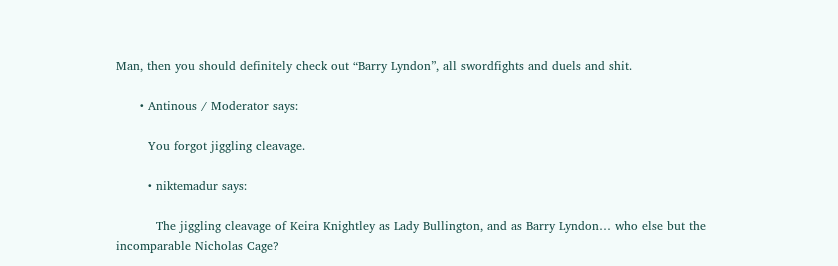Man, then you should definitely check out “Barry Lyndon”, all swordfights and duels and shit.

      • Antinous / Moderator says:

        You forgot jiggling cleavage.

        • niktemadur says:

          The jiggling cleavage of Keira Knightley as Lady Bullington, and as Barry Lyndon… who else but the incomparable Nicholas Cage?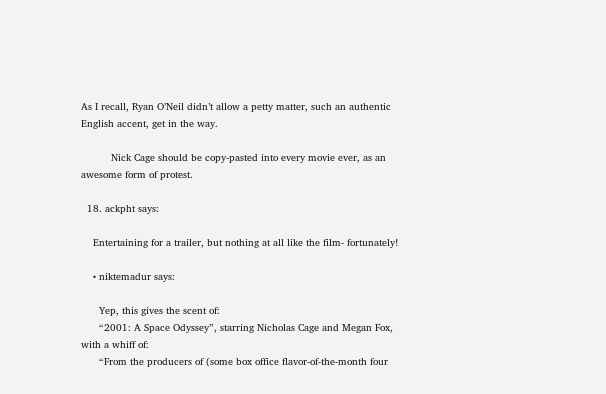As I recall, Ryan O’Neil didn’t allow a petty matter, such an authentic English accent, get in the way.

          Nick Cage should be copy-pasted into every movie ever, as an awesome form of protest.

  18. ackpht says:

    Entertaining for a trailer, but nothing at all like the film- fortunately!

    • niktemadur says:

      Yep, this gives the scent of:
      “2001: A Space Odyssey”, starring Nicholas Cage and Megan Fox, with a whiff of:
      “From the producers of (some box office flavor-of-the-month four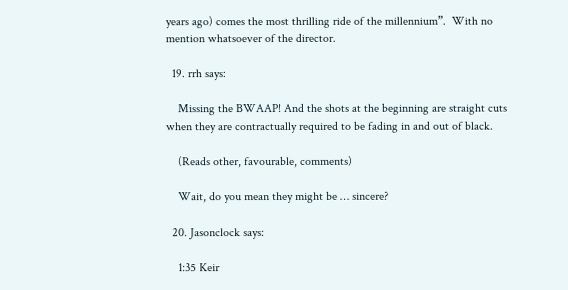years ago) comes the most thrilling ride of the millennium”.  With no mention whatsoever of the director.

  19. rrh says:

    Missing the BWAAP! And the shots at the beginning are straight cuts when they are contractually required to be fading in and out of black.

    (Reads other, favourable, comments)

    Wait, do you mean they might be … sincere?

  20. Jasonclock says:

    1:35 Keir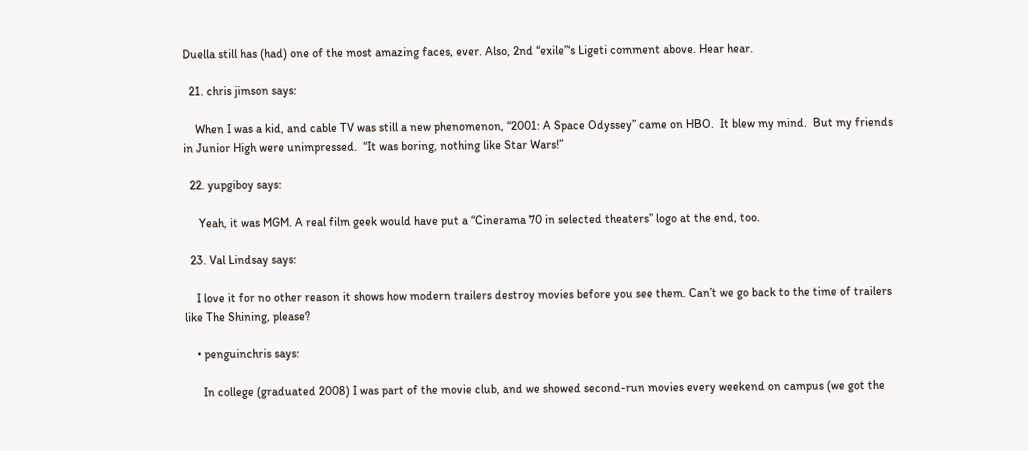Duella still has (had) one of the most amazing faces, ever. Also, 2nd “exile”‘s Ligeti comment above. Hear hear.

  21. chris jimson says:

    When I was a kid, and cable TV was still a new phenomenon, “2001: A Space Odyssey” came on HBO.  It blew my mind.  But my friends in Junior High were unimpressed.  “It was boring, nothing like Star Wars!”

  22. yupgiboy says:

     Yeah, it was MGM. A real film geek would have put a “Cinerama 70 in selected theaters” logo at the end, too.

  23. Val Lindsay says:

    I love it for no other reason it shows how modern trailers destroy movies before you see them. Can’t we go back to the time of trailers like The Shining, please?

    • penguinchris says:

      In college (graduated 2008) I was part of the movie club, and we showed second-run movies every weekend on campus (we got the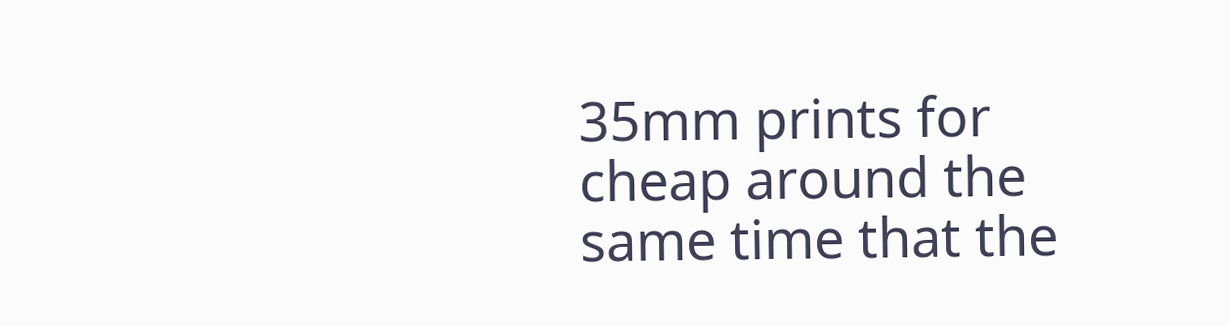35mm prints for cheap around the same time that the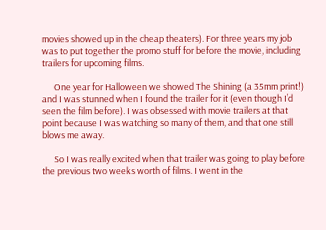movies showed up in the cheap theaters). For three years my job was to put together the promo stuff for before the movie, including trailers for upcoming films.

      One year for Halloween we showed The Shining (a 35mm print!) and I was stunned when I found the trailer for it (even though I’d seen the film before). I was obsessed with movie trailers at that point because I was watching so many of them, and that one still blows me away.

      So I was really excited when that trailer was going to play before the previous two weeks worth of films. I went in the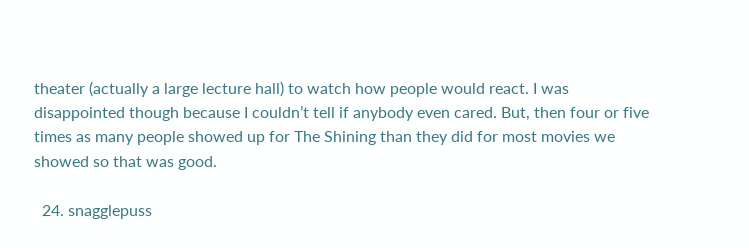theater (actually a large lecture hall) to watch how people would react. I was disappointed though because I couldn’t tell if anybody even cared. But, then four or five times as many people showed up for The Shining than they did for most movies we showed so that was good.

  24. snagglepuss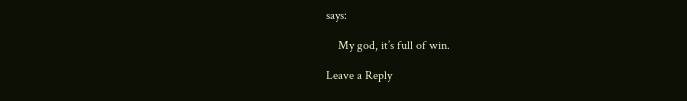says:

    My god, it’s full of win.

Leave a Reply